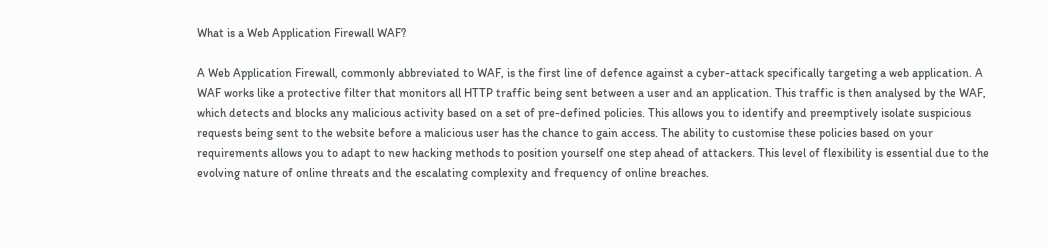What is a Web Application Firewall WAF?

A Web Application Firewall, commonly abbreviated to WAF, is the first line of defence against a cyber-attack specifically targeting a web application. A WAF works like a protective filter that monitors all HTTP traffic being sent between a user and an application. This traffic is then analysed by the WAF, which detects and blocks any malicious activity based on a set of pre-defined policies. This allows you to identify and preemptively isolate suspicious requests being sent to the website before a malicious user has the chance to gain access. The ability to customise these policies based on your requirements allows you to adapt to new hacking methods to position yourself one step ahead of attackers. This level of flexibility is essential due to the evolving nature of online threats and the escalating complexity and frequency of online breaches.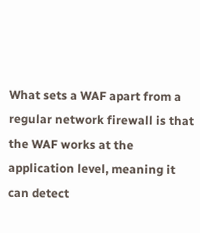What sets a WAF apart from a regular network firewall is that the WAF works at the application level, meaning it can detect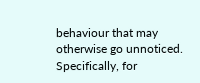behaviour that may otherwise go unnoticed. Specifically, for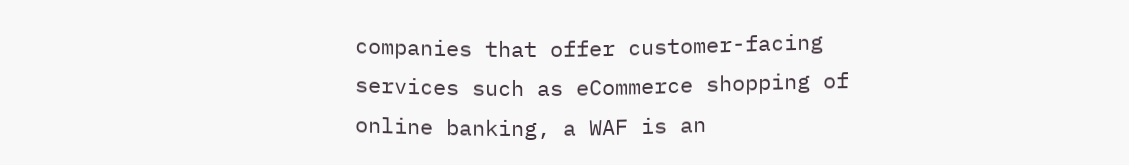companies that offer customer-facing services such as eCommerce shopping of online banking, a WAF is an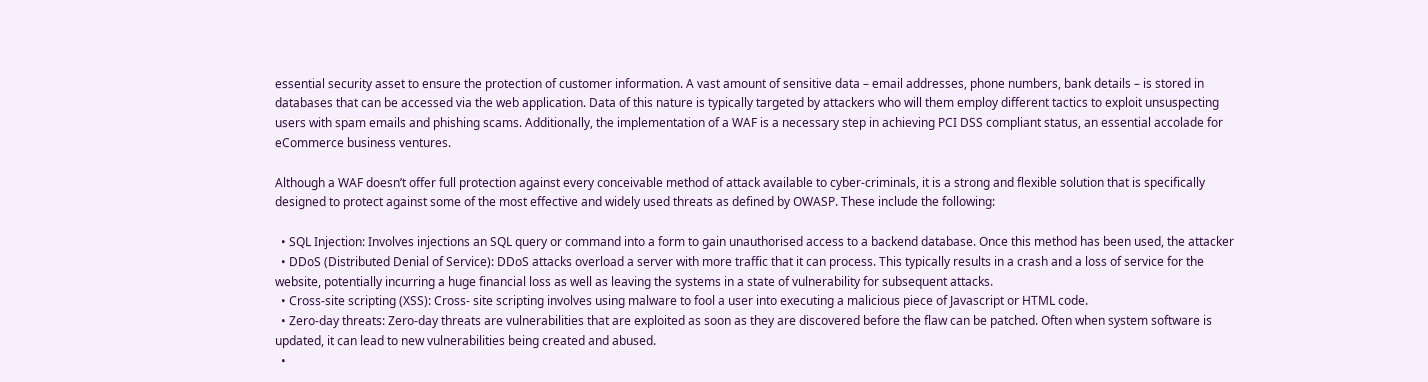essential security asset to ensure the protection of customer information. A vast amount of sensitive data – email addresses, phone numbers, bank details – is stored in databases that can be accessed via the web application. Data of this nature is typically targeted by attackers who will them employ different tactics to exploit unsuspecting users with spam emails and phishing scams. Additionally, the implementation of a WAF is a necessary step in achieving PCI DSS compliant status, an essential accolade for eCommerce business ventures.

Although a WAF doesn’t offer full protection against every conceivable method of attack available to cyber-criminals, it is a strong and flexible solution that is specifically designed to protect against some of the most effective and widely used threats as defined by OWASP. These include the following:

  • SQL Injection: Involves injections an SQL query or command into a form to gain unauthorised access to a backend database. Once this method has been used, the attacker
  • DDoS (Distributed Denial of Service): DDoS attacks overload a server with more traffic that it can process. This typically results in a crash and a loss of service for the website, potentially incurring a huge financial loss as well as leaving the systems in a state of vulnerability for subsequent attacks.
  • Cross-site scripting (XSS): Cross- site scripting involves using malware to fool a user into executing a malicious piece of Javascript or HTML code.
  • Zero-day threats: Zero-day threats are vulnerabilities that are exploited as soon as they are discovered before the flaw can be patched. Often when system software is updated, it can lead to new vulnerabilities being created and abused.
  •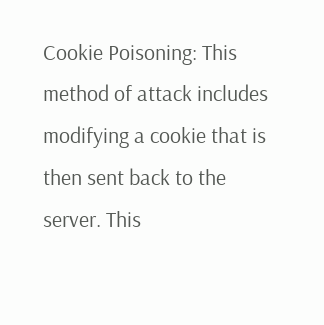Cookie Poisoning: This method of attack includes modifying a cookie that is then sent back to the server. This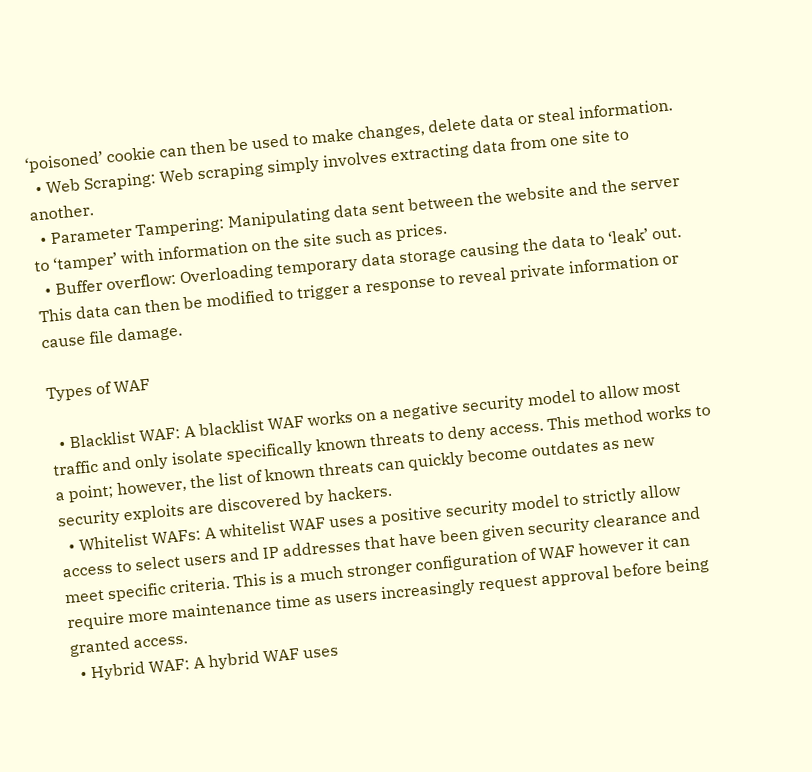‘poisoned’ cookie can then be used to make changes, delete data or steal information.
  • Web Scraping: Web scraping simply involves extracting data from one site to another.
  • Parameter Tampering: Manipulating data sent between the website and the server to ‘tamper’ with information on the site such as prices.
  • Buffer overflow: Overloading temporary data storage causing the data to ‘leak’ out. This data can then be modified to trigger a response to reveal private information or cause file damage.

Types of WAF

  • Blacklist WAF: A blacklist WAF works on a negative security model to allow most traffic and only isolate specifically known threats to deny access. This method works to a point; however, the list of known threats can quickly become outdates as new security exploits are discovered by hackers.
  • Whitelist WAFs: A whitelist WAF uses a positive security model to strictly allow access to select users and IP addresses that have been given security clearance and meet specific criteria. This is a much stronger configuration of WAF however it can require more maintenance time as users increasingly request approval before being granted access.
  • Hybrid WAF: A hybrid WAF uses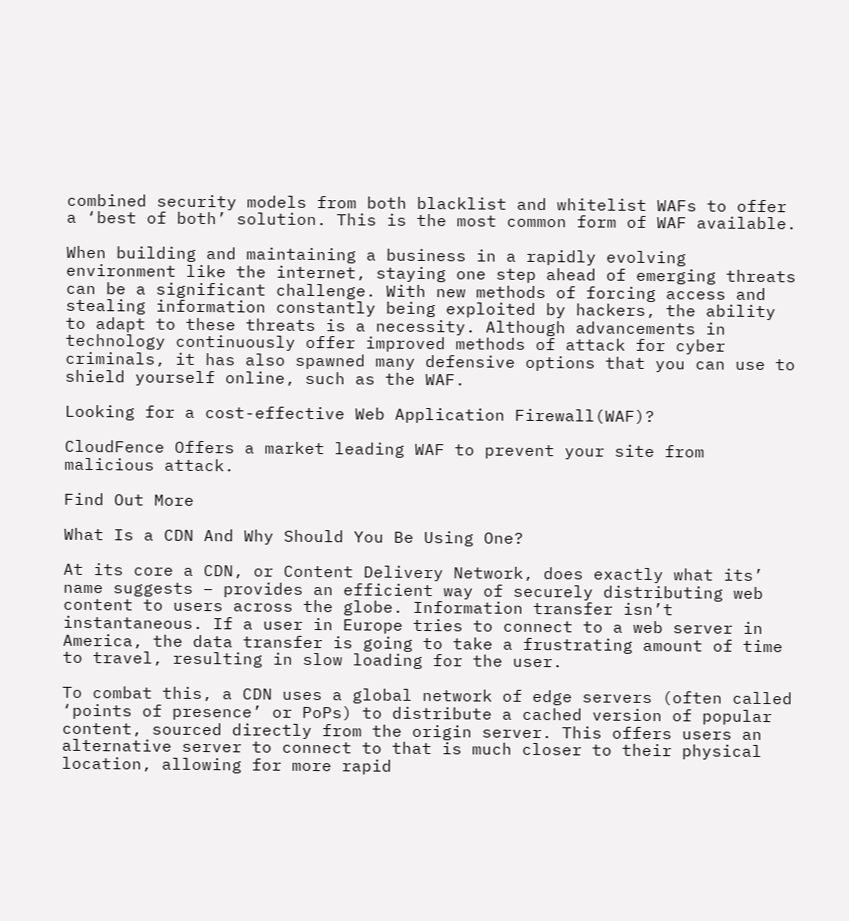combined security models from both blacklist and whitelist WAFs to offer a ‘best of both’ solution. This is the most common form of WAF available.

When building and maintaining a business in a rapidly evolving environment like the internet, staying one step ahead of emerging threats can be a significant challenge. With new methods of forcing access and stealing information constantly being exploited by hackers, the ability to adapt to these threats is a necessity. Although advancements in technology continuously offer improved methods of attack for cyber criminals, it has also spawned many defensive options that you can use to shield yourself online, such as the WAF.

Looking for a cost-effective Web Application Firewall(WAF)?

CloudFence Offers a market leading WAF to prevent your site from malicious attack.

Find Out More

What Is a CDN And Why Should You Be Using One?

At its core a CDN, or Content Delivery Network, does exactly what its’ name suggests – provides an efficient way of securely distributing web content to users across the globe. Information transfer isn’t instantaneous. If a user in Europe tries to connect to a web server in America, the data transfer is going to take a frustrating amount of time to travel, resulting in slow loading for the user.

To combat this, a CDN uses a global network of edge servers (often called ‘points of presence’ or PoPs) to distribute a cached version of popular content, sourced directly from the origin server. This offers users an alternative server to connect to that is much closer to their physical location, allowing for more rapid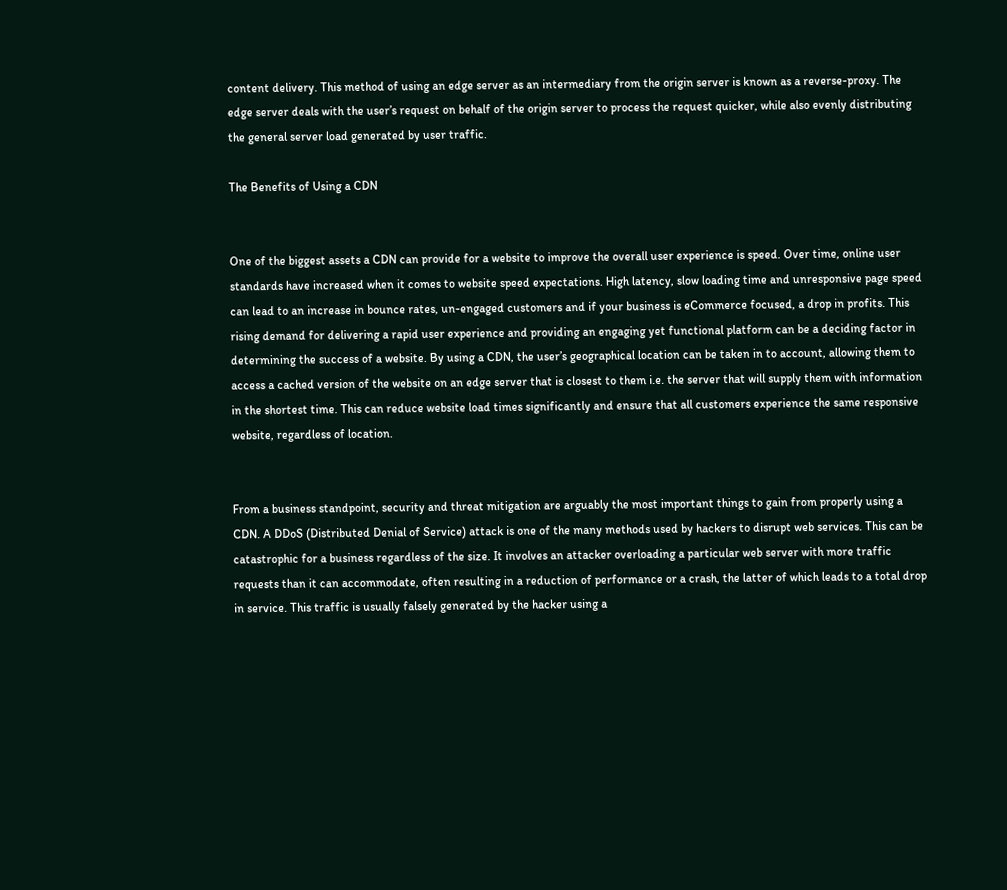content delivery. This method of using an edge server as an intermediary from the origin server is known as a reverse-proxy. The edge server deals with the user’s request on behalf of the origin server to process the request quicker, while also evenly distributing the general server load generated by user traffic.

The Benefits of Using a CDN


One of the biggest assets a CDN can provide for a website to improve the overall user experience is speed. Over time, online user standards have increased when it comes to website speed expectations. High latency, slow loading time and unresponsive page speed can lead to an increase in bounce rates, un-engaged customers and if your business is eCommerce focused, a drop in profits. This rising demand for delivering a rapid user experience and providing an engaging yet functional platform can be a deciding factor in determining the success of a website. By using a CDN, the user’s geographical location can be taken in to account, allowing them to access a cached version of the website on an edge server that is closest to them i.e. the server that will supply them with information in the shortest time. This can reduce website load times significantly and ensure that all customers experience the same responsive website, regardless of location.


From a business standpoint, security and threat mitigation are arguably the most important things to gain from properly using a CDN. A DDoS (Distributed Denial of Service) attack is one of the many methods used by hackers to disrupt web services. This can be catastrophic for a business regardless of the size. It involves an attacker overloading a particular web server with more traffic requests than it can accommodate, often resulting in a reduction of performance or a crash, the latter of which leads to a total drop in service. This traffic is usually falsely generated by the hacker using a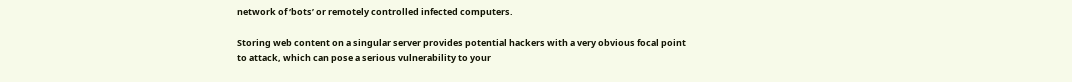network of ‘bots’ or remotely controlled infected computers.

Storing web content on a singular server provides potential hackers with a very obvious focal point to attack, which can pose a serious vulnerability to your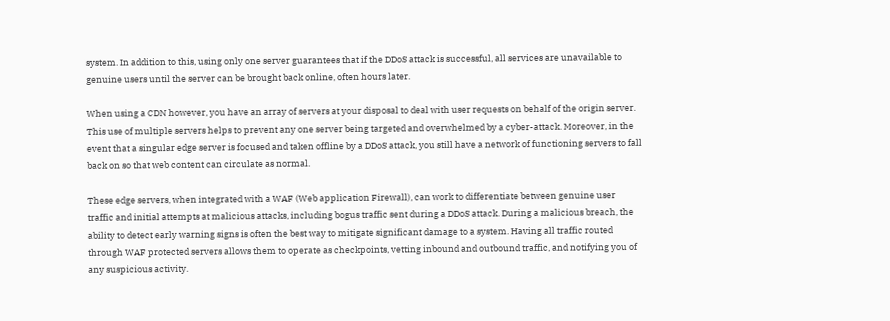system. In addition to this, using only one server guarantees that if the DDoS attack is successful, all services are unavailable to genuine users until the server can be brought back online, often hours later.

When using a CDN however, you have an array of servers at your disposal to deal with user requests on behalf of the origin server. This use of multiple servers helps to prevent any one server being targeted and overwhelmed by a cyber-attack. Moreover, in the event that a singular edge server is focused and taken offline by a DDoS attack, you still have a network of functioning servers to fall back on so that web content can circulate as normal.

These edge servers, when integrated with a WAF (Web application Firewall), can work to differentiate between genuine user traffic and initial attempts at malicious attacks, including bogus traffic sent during a DDoS attack. During a malicious breach, the ability to detect early warning signs is often the best way to mitigate significant damage to a system. Having all traffic routed through WAF protected servers allows them to operate as checkpoints, vetting inbound and outbound traffic, and notifying you of any suspicious activity.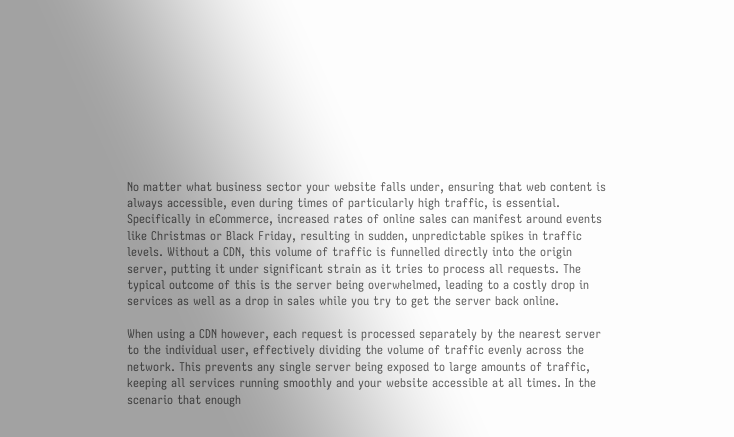No matter what business sector your website falls under, ensuring that web content is always accessible, even during times of particularly high traffic, is essential. Specifically in eCommerce, increased rates of online sales can manifest around events like Christmas or Black Friday, resulting in sudden, unpredictable spikes in traffic levels. Without a CDN, this volume of traffic is funnelled directly into the origin server, putting it under significant strain as it tries to process all requests. The typical outcome of this is the server being overwhelmed, leading to a costly drop in services as well as a drop in sales while you try to get the server back online.

When using a CDN however, each request is processed separately by the nearest server to the individual user, effectively dividing the volume of traffic evenly across the network. This prevents any single server being exposed to large amounts of traffic, keeping all services running smoothly and your website accessible at all times. In the scenario that enough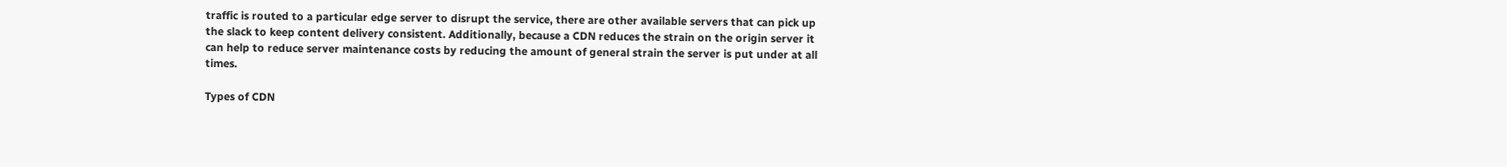traffic is routed to a particular edge server to disrupt the service, there are other available servers that can pick up the slack to keep content delivery consistent. Additionally, because a CDN reduces the strain on the origin server it can help to reduce server maintenance costs by reducing the amount of general strain the server is put under at all times.

Types of CDN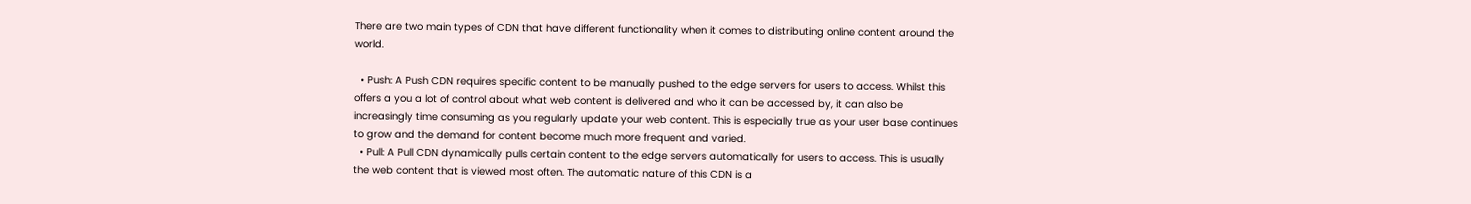There are two main types of CDN that have different functionality when it comes to distributing online content around the world.

  • Push: A Push CDN requires specific content to be manually pushed to the edge servers for users to access. Whilst this offers a you a lot of control about what web content is delivered and who it can be accessed by, it can also be increasingly time consuming as you regularly update your web content. This is especially true as your user base continues to grow and the demand for content become much more frequent and varied.
  • Pull: A Pull CDN dynamically pulls certain content to the edge servers automatically for users to access. This is usually the web content that is viewed most often. The automatic nature of this CDN is a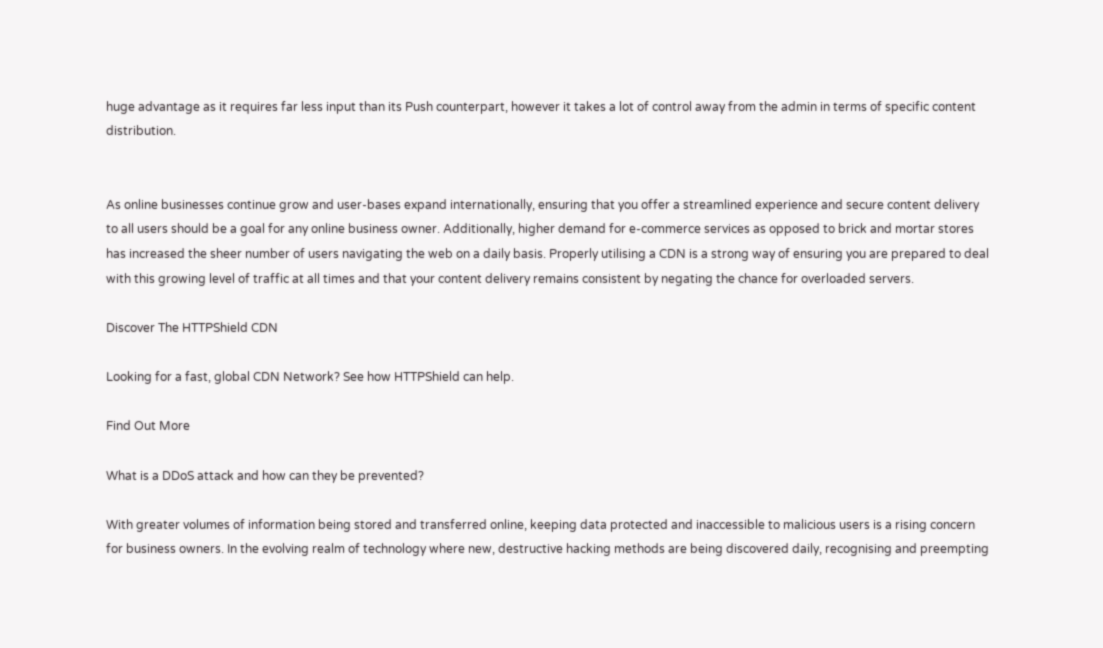huge advantage as it requires far less input than its Push counterpart, however it takes a lot of control away from the admin in terms of specific content distribution.


As online businesses continue grow and user-bases expand internationally, ensuring that you offer a streamlined experience and secure content delivery to all users should be a goal for any online business owner. Additionally, higher demand for e-commerce services as opposed to brick and mortar stores has increased the sheer number of users navigating the web on a daily basis. Properly utilising a CDN is a strong way of ensuring you are prepared to deal with this growing level of traffic at all times and that your content delivery remains consistent by negating the chance for overloaded servers.

Discover The HTTPShield CDN

Looking for a fast, global CDN Network? See how HTTPShield can help.

Find Out More

What is a DDoS attack and how can they be prevented?

With greater volumes of information being stored and transferred online, keeping data protected and inaccessible to malicious users is a rising concern for business owners. In the evolving realm of technology where new, destructive hacking methods are being discovered daily, recognising and preempting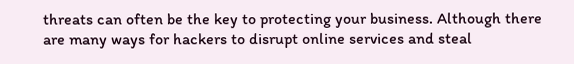threats can often be the key to protecting your business. Although there are many ways for hackers to disrupt online services and steal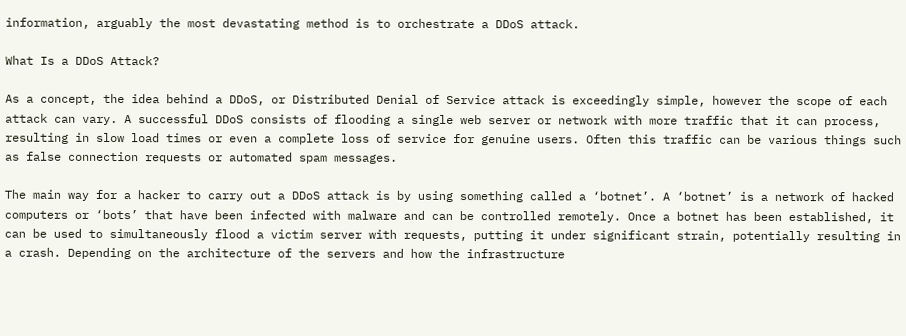information, arguably the most devastating method is to orchestrate a DDoS attack.

What Is a DDoS Attack?

As a concept, the idea behind a DDoS, or Distributed Denial of Service attack is exceedingly simple, however the scope of each attack can vary. A successful DDoS consists of flooding a single web server or network with more traffic that it can process, resulting in slow load times or even a complete loss of service for genuine users. Often this traffic can be various things such as false connection requests or automated spam messages.

The main way for a hacker to carry out a DDoS attack is by using something called a ‘botnet’. A ‘botnet’ is a network of hacked computers or ‘bots’ that have been infected with malware and can be controlled remotely. Once a botnet has been established, it can be used to simultaneously flood a victim server with requests, putting it under significant strain, potentially resulting in a crash. Depending on the architecture of the servers and how the infrastructure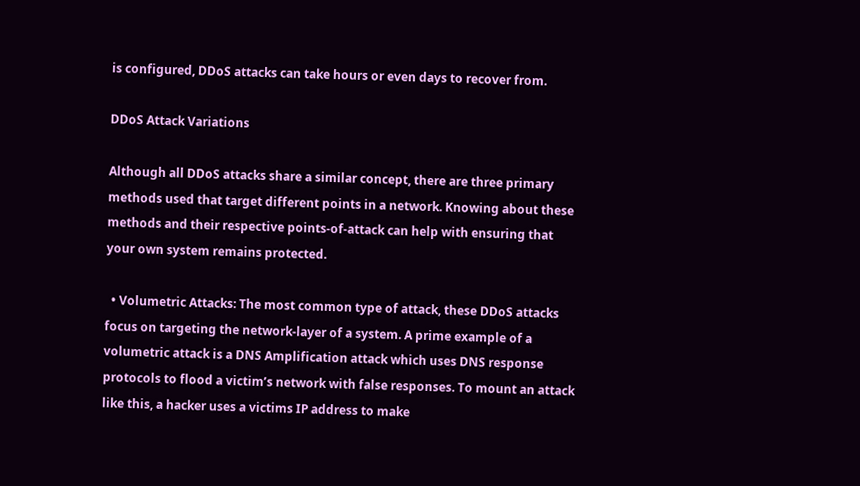is configured, DDoS attacks can take hours or even days to recover from.

DDoS Attack Variations

Although all DDoS attacks share a similar concept, there are three primary methods used that target different points in a network. Knowing about these methods and their respective points-of-attack can help with ensuring that your own system remains protected.

  • Volumetric Attacks: The most common type of attack, these DDoS attacks focus on targeting the network-layer of a system. A prime example of a volumetric attack is a DNS Amplification attack which uses DNS response protocols to flood a victim’s network with false responses. To mount an attack like this, a hacker uses a victims IP address to make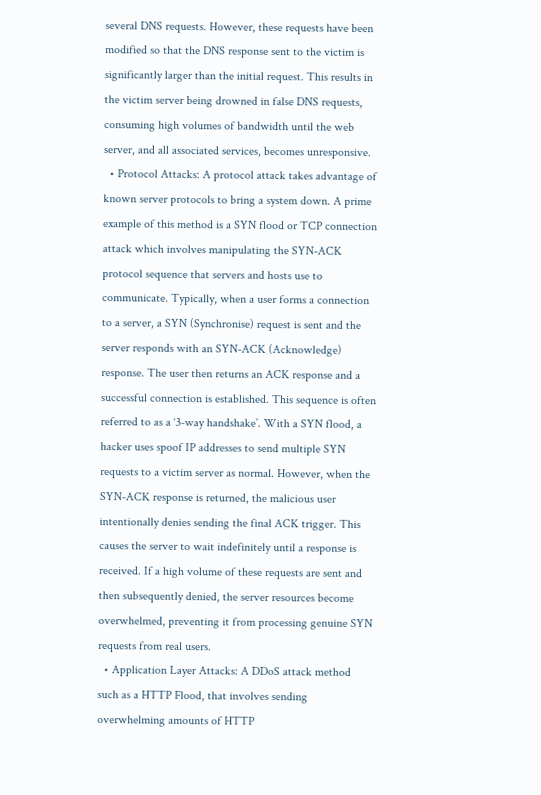several DNS requests. However, these requests have been modified so that the DNS response sent to the victim is significantly larger than the initial request. This results in the victim server being drowned in false DNS requests, consuming high volumes of bandwidth until the web server, and all associated services, becomes unresponsive.
  • Protocol Attacks: A protocol attack takes advantage of known server protocols to bring a system down. A prime example of this method is a SYN flood or TCP connection attack which involves manipulating the SYN-ACK protocol sequence that servers and hosts use to communicate. Typically, when a user forms a connection to a server, a SYN (Synchronise) request is sent and the server responds with an SYN-ACK (Acknowledge) response. The user then returns an ACK response and a successful connection is established. This sequence is often referred to as a ‘3-way handshake’. With a SYN flood, a hacker uses spoof IP addresses to send multiple SYN requests to a victim server as normal. However, when the SYN-ACK response is returned, the malicious user intentionally denies sending the final ACK trigger. This causes the server to wait indefinitely until a response is received. If a high volume of these requests are sent and then subsequently denied, the server resources become overwhelmed, preventing it from processing genuine SYN requests from real users.
  • Application Layer Attacks: A DDoS attack method such as a HTTP Flood, that involves sending overwhelming amounts of HTTP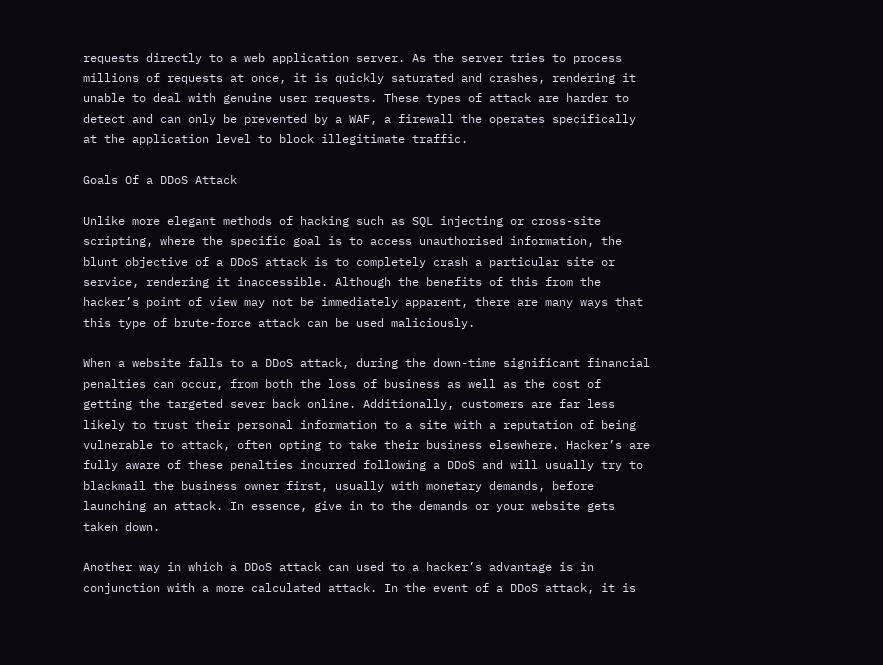requests directly to a web application server. As the server tries to process millions of requests at once, it is quickly saturated and crashes, rendering it unable to deal with genuine user requests. These types of attack are harder to detect and can only be prevented by a WAF, a firewall the operates specifically at the application level to block illegitimate traffic.

Goals Of a DDoS Attack

Unlike more elegant methods of hacking such as SQL injecting or cross-site scripting, where the specific goal is to access unauthorised information, the blunt objective of a DDoS attack is to completely crash a particular site or service, rendering it inaccessible. Although the benefits of this from the hacker’s point of view may not be immediately apparent, there are many ways that this type of brute-force attack can be used maliciously.

When a website falls to a DDoS attack, during the down-time significant financial penalties can occur, from both the loss of business as well as the cost of getting the targeted sever back online. Additionally, customers are far less likely to trust their personal information to a site with a reputation of being vulnerable to attack, often opting to take their business elsewhere. Hacker’s are fully aware of these penalties incurred following a DDoS and will usually try to blackmail the business owner first, usually with monetary demands, before launching an attack. In essence, give in to the demands or your website gets taken down.

Another way in which a DDoS attack can used to a hacker’s advantage is in conjunction with a more calculated attack. In the event of a DDoS attack, it is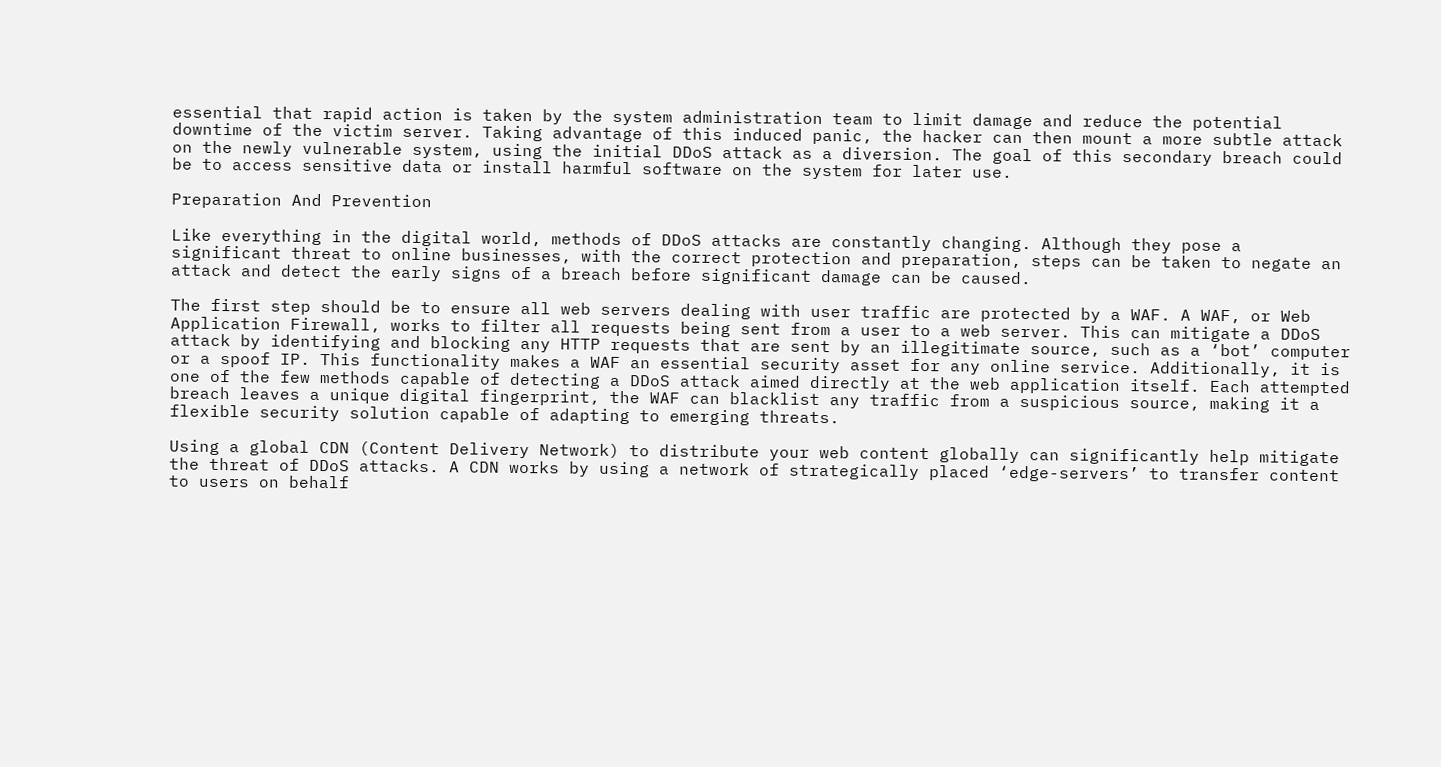essential that rapid action is taken by the system administration team to limit damage and reduce the potential downtime of the victim server. Taking advantage of this induced panic, the hacker can then mount a more subtle attack on the newly vulnerable system, using the initial DDoS attack as a diversion. The goal of this secondary breach could be to access sensitive data or install harmful software on the system for later use.

Preparation And Prevention

Like everything in the digital world, methods of DDoS attacks are constantly changing. Although they pose a significant threat to online businesses, with the correct protection and preparation, steps can be taken to negate an attack and detect the early signs of a breach before significant damage can be caused.

The first step should be to ensure all web servers dealing with user traffic are protected by a WAF. A WAF, or Web Application Firewall, works to filter all requests being sent from a user to a web server. This can mitigate a DDoS attack by identifying and blocking any HTTP requests that are sent by an illegitimate source, such as a ‘bot’ computer or a spoof IP. This functionality makes a WAF an essential security asset for any online service. Additionally, it is one of the few methods capable of detecting a DDoS attack aimed directly at the web application itself. Each attempted breach leaves a unique digital fingerprint, the WAF can blacklist any traffic from a suspicious source, making it a flexible security solution capable of adapting to emerging threats.

Using a global CDN (Content Delivery Network) to distribute your web content globally can significantly help mitigate the threat of DDoS attacks. A CDN works by using a network of strategically placed ‘edge-servers’ to transfer content to users on behalf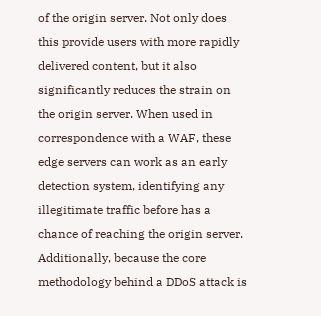of the origin server. Not only does this provide users with more rapidly delivered content, but it also significantly reduces the strain on the origin server. When used in correspondence with a WAF, these edge servers can work as an early detection system, identifying any illegitimate traffic before has a chance of reaching the origin server. Additionally, because the core methodology behind a DDoS attack is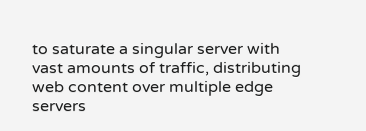to saturate a singular server with vast amounts of traffic, distributing web content over multiple edge servers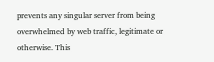prevents any singular server from being overwhelmed by web traffic, legitimate or otherwise. This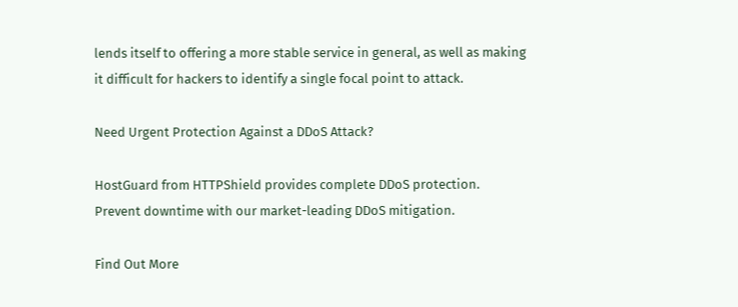lends itself to offering a more stable service in general, as well as making it difficult for hackers to identify a single focal point to attack.

Need Urgent Protection Against a DDoS Attack?

HostGuard from HTTPShield provides complete DDoS protection. Prevent downtime with our market-leading DDoS mitigation.

Find Out More